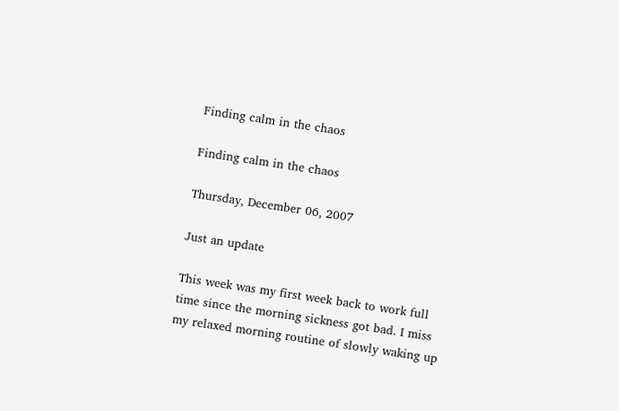Finding calm in the chaos

Finding calm in the chaos

Thursday, December 06, 2007

Just an update

This week was my first week back to work full time since the morning sickness got bad. I miss my relaxed morning routine of slowly waking up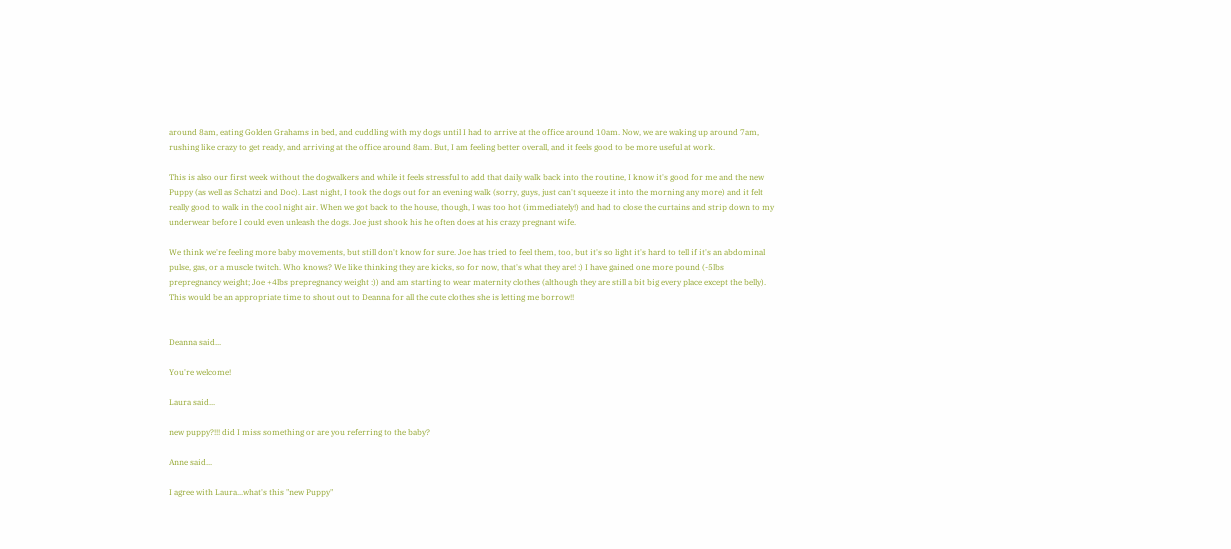around 8am, eating Golden Grahams in bed, and cuddling with my dogs until I had to arrive at the office around 10am. Now, we are waking up around 7am, rushing like crazy to get ready, and arriving at the office around 8am. But, I am feeling better overall, and it feels good to be more useful at work.

This is also our first week without the dogwalkers and while it feels stressful to add that daily walk back into the routine, I know it's good for me and the new Puppy (as well as Schatzi and Doc). Last night, I took the dogs out for an evening walk (sorry, guys, just can't squeeze it into the morning any more) and it felt really good to walk in the cool night air. When we got back to the house, though, I was too hot (immediately!) and had to close the curtains and strip down to my underwear before I could even unleash the dogs. Joe just shook his he often does at his crazy pregnant wife.

We think we're feeling more baby movements, but still don't know for sure. Joe has tried to feel them, too, but it's so light it's hard to tell if it's an abdominal pulse, gas, or a muscle twitch. Who knows? We like thinking they are kicks, so for now, that's what they are! :) I have gained one more pound (-5lbs prepregnancy weight; Joe +4lbs prepregnancy weight :)) and am starting to wear maternity clothes (although they are still a bit big every place except the belly). This would be an appropriate time to shout out to Deanna for all the cute clothes she is letting me borrow!!


Deanna said...

You're welcome!

Laura said...

new puppy?!!! did I miss something or are you referring to the baby?

Anne said...

I agree with Laura...what's this "new Puppy"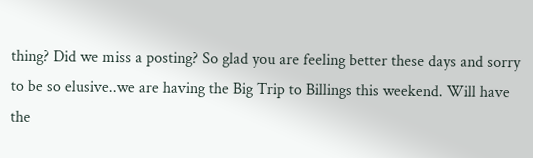thing? Did we miss a posting? So glad you are feeling better these days and sorry to be so elusive..we are having the Big Trip to Billings this weekend. Will have the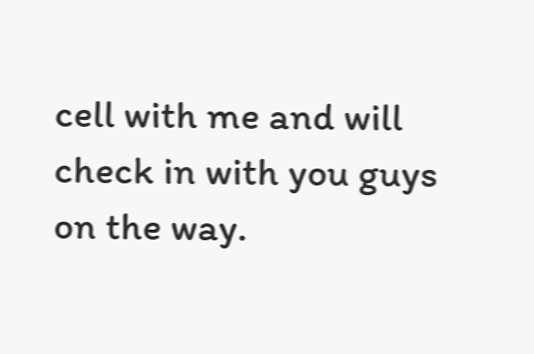cell with me and will check in with you guys on the way.